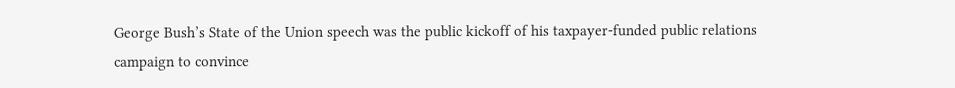George Bush’s State of the Union speech was the public kickoff of his taxpayer-funded public relations campaign to convince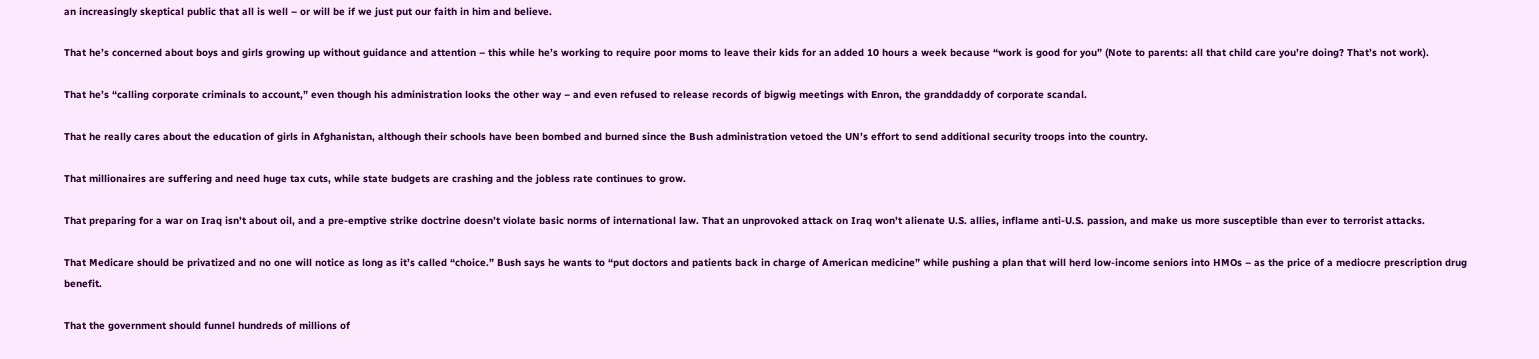an increasingly skeptical public that all is well – or will be if we just put our faith in him and believe.

That he’s concerned about boys and girls growing up without guidance and attention – this while he’s working to require poor moms to leave their kids for an added 10 hours a week because “work is good for you” (Note to parents: all that child care you’re doing? That’s not work).

That he’s “calling corporate criminals to account,” even though his administration looks the other way – and even refused to release records of bigwig meetings with Enron, the granddaddy of corporate scandal.

That he really cares about the education of girls in Afghanistan, although their schools have been bombed and burned since the Bush administration vetoed the UN’s effort to send additional security troops into the country.

That millionaires are suffering and need huge tax cuts, while state budgets are crashing and the jobless rate continues to grow.

That preparing for a war on Iraq isn’t about oil, and a pre-emptive strike doctrine doesn’t violate basic norms of international law. That an unprovoked attack on Iraq won’t alienate U.S. allies, inflame anti-U.S. passion, and make us more susceptible than ever to terrorist attacks.

That Medicare should be privatized and no one will notice as long as it’s called “choice.” Bush says he wants to “put doctors and patients back in charge of American medicine” while pushing a plan that will herd low-income seniors into HMOs – as the price of a mediocre prescription drug benefit.

That the government should funnel hundreds of millions of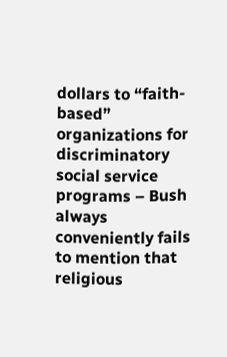dollars to “faith- based” organizations for discriminatory social service programs – Bush always conveniently fails to mention that religious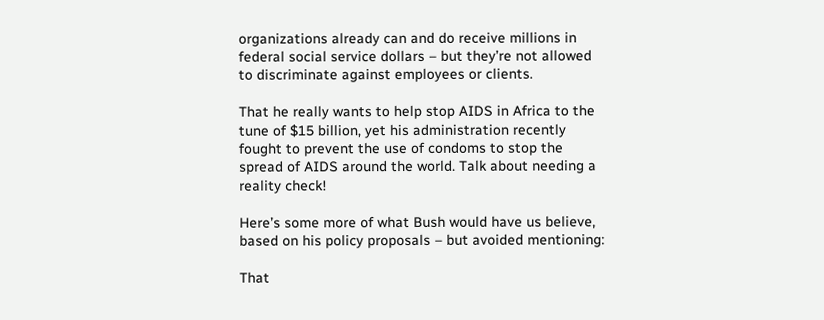organizations already can and do receive millions in federal social service dollars – but they’re not allowed to discriminate against employees or clients.

That he really wants to help stop AIDS in Africa to the tune of $15 billion, yet his administration recently fought to prevent the use of condoms to stop the spread of AIDS around the world. Talk about needing a reality check!

Here’s some more of what Bush would have us believe, based on his policy proposals – but avoided mentioning:

That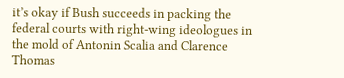it’s okay if Bush succeeds in packing the federal courts with right-wing ideologues in the mold of Antonin Scalia and Clarence Thomas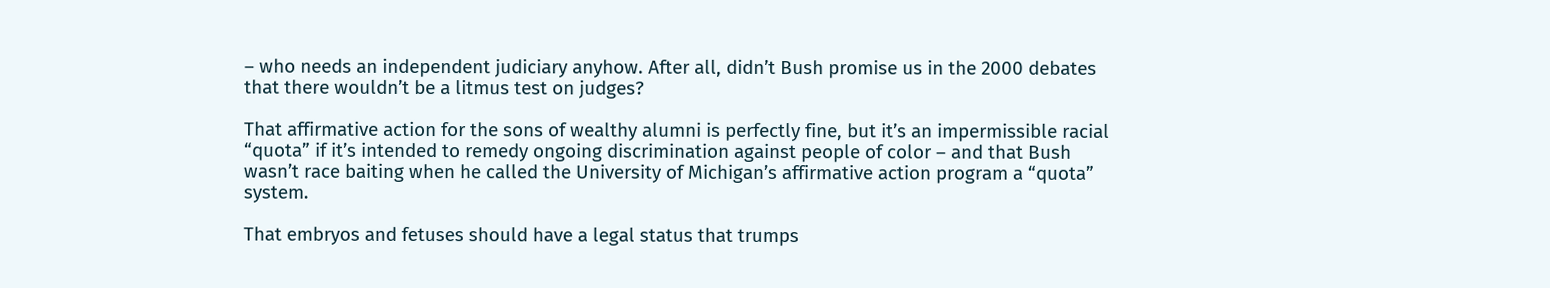– who needs an independent judiciary anyhow. After all, didn’t Bush promise us in the 2000 debates that there wouldn’t be a litmus test on judges?

That affirmative action for the sons of wealthy alumni is perfectly fine, but it’s an impermissible racial “quota” if it’s intended to remedy ongoing discrimination against people of color – and that Bush wasn’t race baiting when he called the University of Michigan’s affirmative action program a “quota” system.

That embryos and fetuses should have a legal status that trumps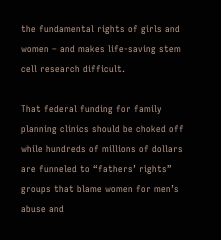the fundamental rights of girls and women – and makes life-saving stem cell research difficult.

That federal funding for family planning clinics should be choked off while hundreds of millions of dollars are funneled to “fathers’ rights” groups that blame women for men’s abuse and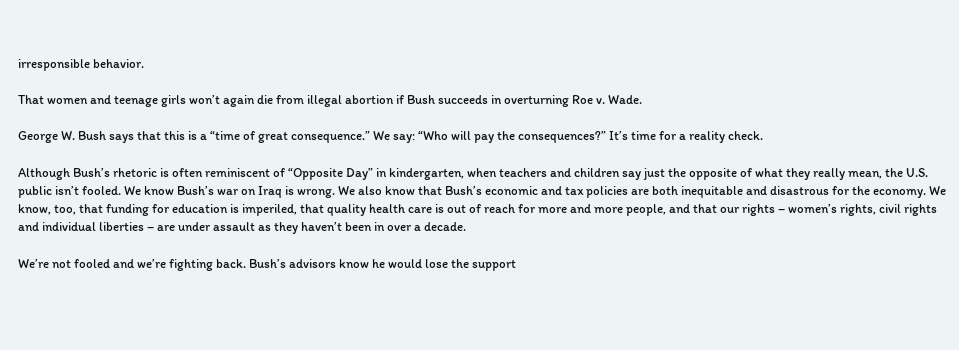irresponsible behavior.

That women and teenage girls won’t again die from illegal abortion if Bush succeeds in overturning Roe v. Wade.

George W. Bush says that this is a “time of great consequence.” We say: “Who will pay the consequences?” It’s time for a reality check.

Although Bush’s rhetoric is often reminiscent of “Opposite Day” in kindergarten, when teachers and children say just the opposite of what they really mean, the U.S. public isn’t fooled. We know Bush’s war on Iraq is wrong. We also know that Bush’s economic and tax policies are both inequitable and disastrous for the economy. We know, too, that funding for education is imperiled, that quality health care is out of reach for more and more people, and that our rights – women’s rights, civil rights and individual liberties – are under assault as they haven’t been in over a decade.

We’re not fooled and we’re fighting back. Bush’s advisors know he would lose the support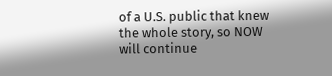of a U.S. public that knew the whole story, so NOW will continue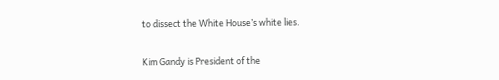to dissect the White House’s white lies.

Kim Gandy is President of the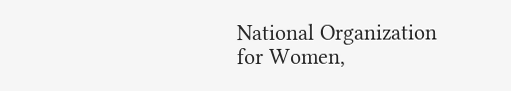National Organization for Women,